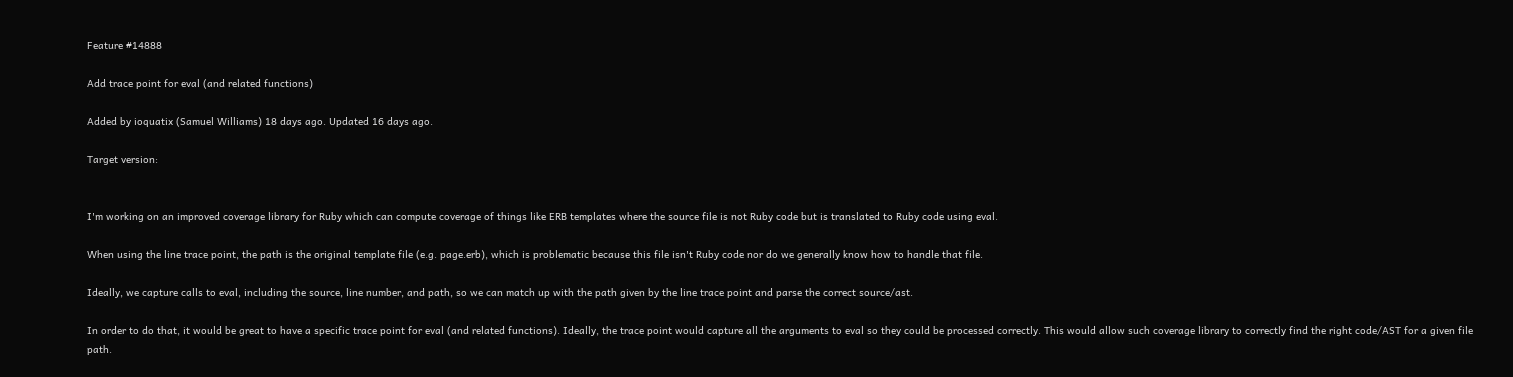Feature #14888

Add trace point for eval (and related functions)

Added by ioquatix (Samuel Williams) 18 days ago. Updated 16 days ago.

Target version:


I'm working on an improved coverage library for Ruby which can compute coverage of things like ERB templates where the source file is not Ruby code but is translated to Ruby code using eval.

When using the line trace point, the path is the original template file (e.g. page.erb), which is problematic because this file isn't Ruby code nor do we generally know how to handle that file.

Ideally, we capture calls to eval, including the source, line number, and path, so we can match up with the path given by the line trace point and parse the correct source/ast.

In order to do that, it would be great to have a specific trace point for eval (and related functions). Ideally, the trace point would capture all the arguments to eval so they could be processed correctly. This would allow such coverage library to correctly find the right code/AST for a given file path.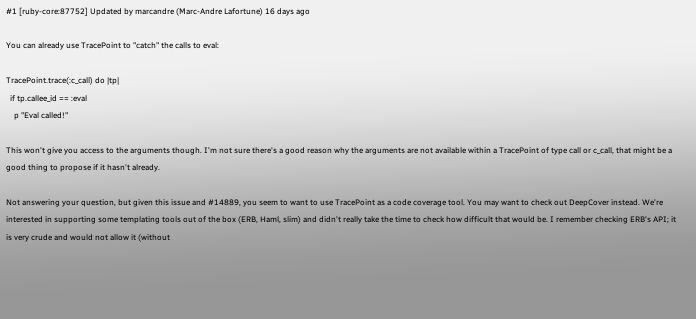#1 [ruby-core:87752] Updated by marcandre (Marc-Andre Lafortune) 16 days ago

You can already use TracePoint to "catch" the calls to eval:

TracePoint.trace(:c_call) do |tp|
  if tp.callee_id == :eval
    p "Eval called!"

This won't give you access to the arguments though. I'm not sure there's a good reason why the arguments are not available within a TracePoint of type call or c_call, that might be a good thing to propose if it hasn't already.

Not answering your question, but given this issue and #14889, you seem to want to use TracePoint as a code coverage tool. You may want to check out DeepCover instead. We're interested in supporting some templating tools out of the box (ERB, Haml, slim) and didn't really take the time to check how difficult that would be. I remember checking ERB's API; it is very crude and would not allow it (without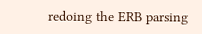redoing the ERB parsing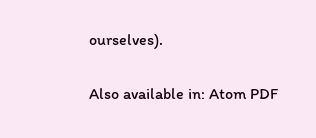ourselves).

Also available in: Atom PDF